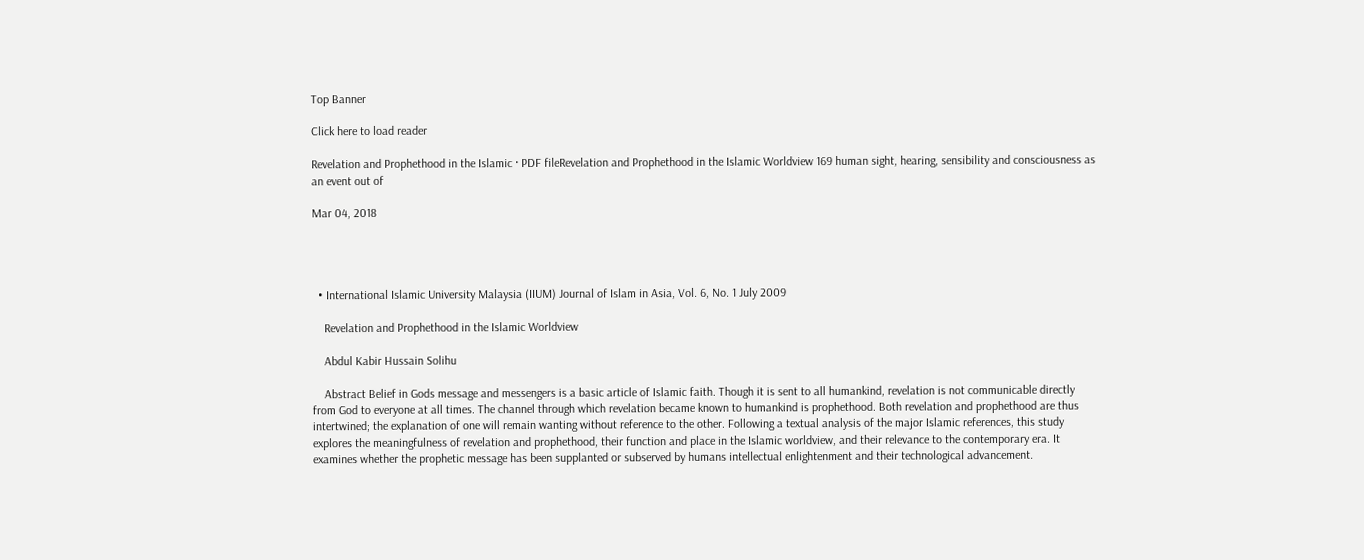Top Banner

Click here to load reader

Revelation and Prophethood in the Islamic · PDF fileRevelation and Prophethood in the Islamic Worldview 169 human sight, hearing, sensibility and consciousness as an event out of

Mar 04, 2018




  • International Islamic University Malaysia (IIUM) Journal of Islam in Asia, Vol. 6, No. 1 July 2009

    Revelation and Prophethood in the Islamic Worldview

    Abdul Kabir Hussain Solihu

    Abstract Belief in Gods message and messengers is a basic article of Islamic faith. Though it is sent to all humankind, revelation is not communicable directly from God to everyone at all times. The channel through which revelation became known to humankind is prophethood. Both revelation and prophethood are thus intertwined; the explanation of one will remain wanting without reference to the other. Following a textual analysis of the major Islamic references, this study explores the meaningfulness of revelation and prophethood, their function and place in the Islamic worldview, and their relevance to the contemporary era. It examines whether the prophetic message has been supplanted or subserved by humans intellectual enlightenment and their technological advancement.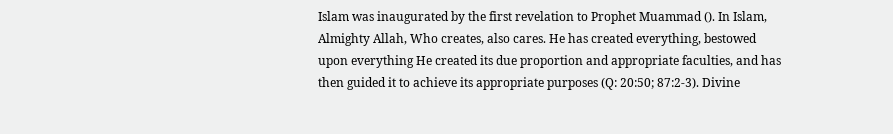Islam was inaugurated by the first revelation to Prophet Muammad (). In Islam, Almighty Allah, Who creates, also cares. He has created everything, bestowed upon everything He created its due proportion and appropriate faculties, and has then guided it to achieve its appropriate purposes (Q: 20:50; 87:2-3). Divine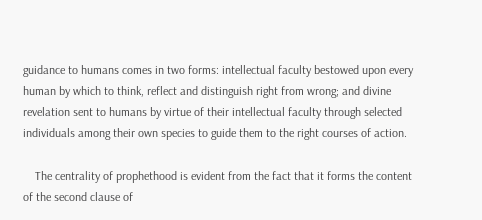guidance to humans comes in two forms: intellectual faculty bestowed upon every human by which to think, reflect and distinguish right from wrong; and divine revelation sent to humans by virtue of their intellectual faculty through selected individuals among their own species to guide them to the right courses of action.

    The centrality of prophethood is evident from the fact that it forms the content of the second clause of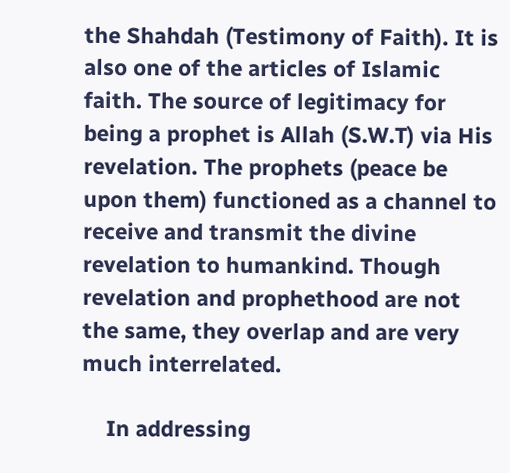the Shahdah (Testimony of Faith). It is also one of the articles of Islamic faith. The source of legitimacy for being a prophet is Allah (S.W.T) via His revelation. The prophets (peace be upon them) functioned as a channel to receive and transmit the divine revelation to humankind. Though revelation and prophethood are not the same, they overlap and are very much interrelated.

    In addressing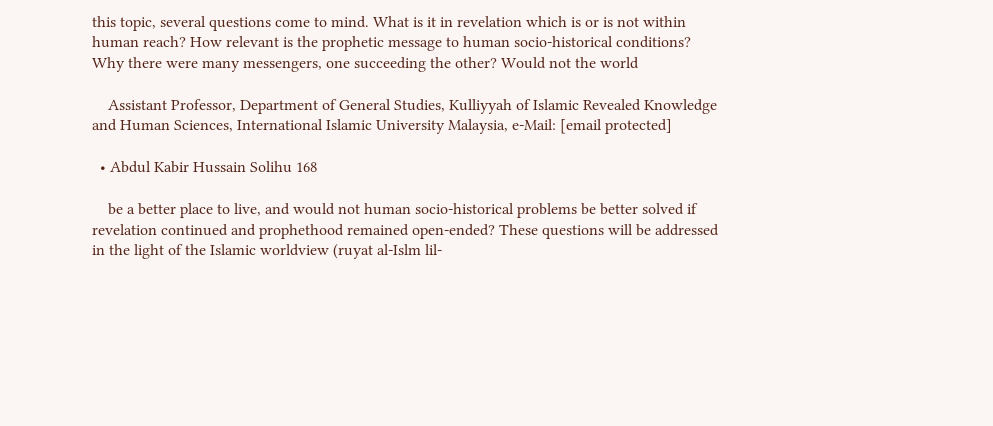this topic, several questions come to mind. What is it in revelation which is or is not within human reach? How relevant is the prophetic message to human socio-historical conditions? Why there were many messengers, one succeeding the other? Would not the world

    Assistant Professor, Department of General Studies, Kulliyyah of Islamic Revealed Knowledge and Human Sciences, International Islamic University Malaysia, e-Mail: [email protected]

  • Abdul Kabir Hussain Solihu 168

    be a better place to live, and would not human socio-historical problems be better solved if revelation continued and prophethood remained open-ended? These questions will be addressed in the light of the Islamic worldview (ruyat al-Islm lil-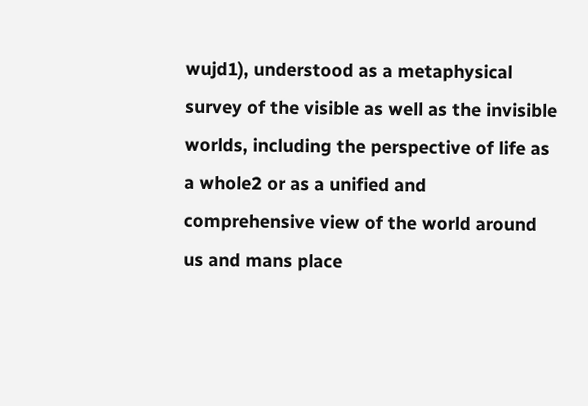wujd1), understood as a metaphysical survey of the visible as well as the invisible worlds, including the perspective of life as a whole2 or as a unified and comprehensive view of the world around us and mans place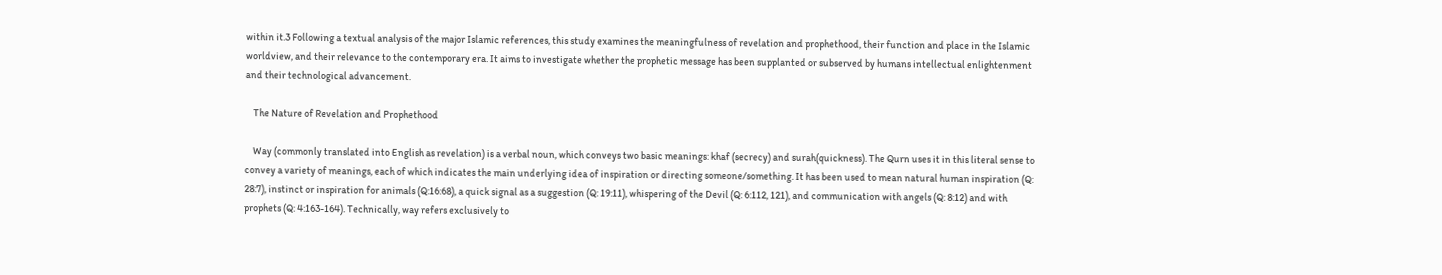within it.3 Following a textual analysis of the major Islamic references, this study examines the meaningfulness of revelation and prophethood, their function and place in the Islamic worldview, and their relevance to the contemporary era. It aims to investigate whether the prophetic message has been supplanted or subserved by humans intellectual enlightenment and their technological advancement.

    The Nature of Revelation and Prophethood

    Way (commonly translated into English as revelation) is a verbal noun, which conveys two basic meanings: khaf (secrecy) and surah(quickness). The Qurn uses it in this literal sense to convey a variety of meanings, each of which indicates the main underlying idea of inspiration or directing someone/something. It has been used to mean natural human inspiration (Q: 28:7), instinct or inspiration for animals (Q:16:68), a quick signal as a suggestion (Q: 19:11), whispering of the Devil (Q: 6:112, 121), and communication with angels (Q: 8:12) and with prophets (Q: 4:163-164). Technically, way refers exclusively to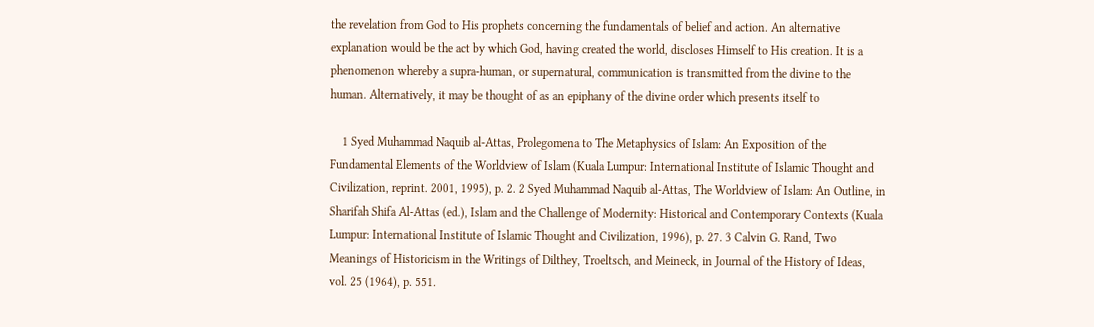the revelation from God to His prophets concerning the fundamentals of belief and action. An alternative explanation would be the act by which God, having created the world, discloses Himself to His creation. It is a phenomenon whereby a supra-human, or supernatural, communication is transmitted from the divine to the human. Alternatively, it may be thought of as an epiphany of the divine order which presents itself to

    1 Syed Muhammad Naquib al-Attas, Prolegomena to The Metaphysics of Islam: An Exposition of the Fundamental Elements of the Worldview of Islam (Kuala Lumpur: International Institute of Islamic Thought and Civilization, reprint. 2001, 1995), p. 2. 2 Syed Muhammad Naquib al-Attas, The Worldview of Islam: An Outline, in Sharifah Shifa Al-Attas (ed.), Islam and the Challenge of Modernity: Historical and Contemporary Contexts (Kuala Lumpur: International Institute of Islamic Thought and Civilization, 1996), p. 27. 3 Calvin G. Rand, Two Meanings of Historicism in the Writings of Dilthey, Troeltsch, and Meineck, in Journal of the History of Ideas, vol. 25 (1964), p. 551.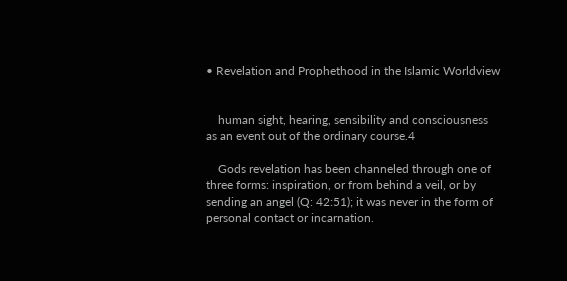• Revelation and Prophethood in the Islamic Worldview


    human sight, hearing, sensibility and consciousness as an event out of the ordinary course.4

    Gods revelation has been channeled through one of three forms: inspiration, or from behind a veil, or by sending an angel (Q: 42:51); it was never in the form of personal contact or incarnation.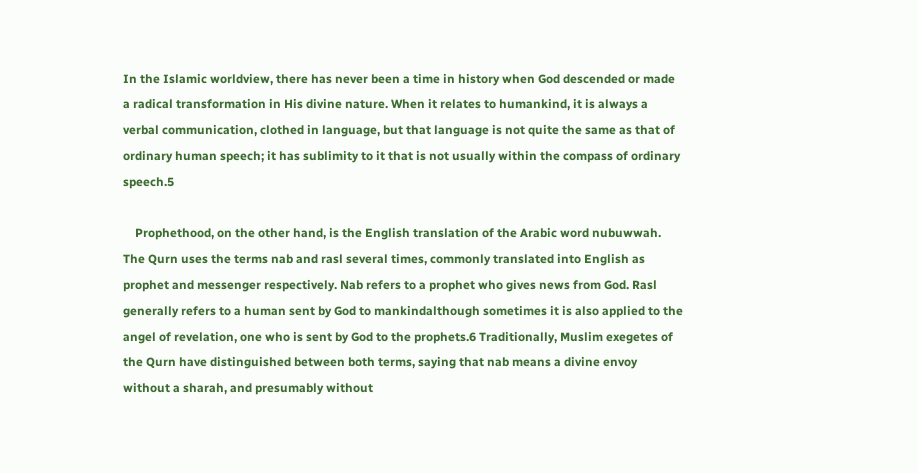In the Islamic worldview, there has never been a time in history when God descended or made a radical transformation in His divine nature. When it relates to humankind, it is always a verbal communication, clothed in language, but that language is not quite the same as that of ordinary human speech; it has sublimity to it that is not usually within the compass of ordinary speech.5

    Prophethood, on the other hand, is the English translation of the Arabic word nubuwwah. The Qurn uses the terms nab and rasl several times, commonly translated into English as prophet and messenger respectively. Nab refers to a prophet who gives news from God. Rasl generally refers to a human sent by God to mankindalthough sometimes it is also applied to the angel of revelation, one who is sent by God to the prophets.6 Traditionally, Muslim exegetes of the Qurn have distinguished between both terms, saying that nab means a divine envoy without a sharah, and presumably without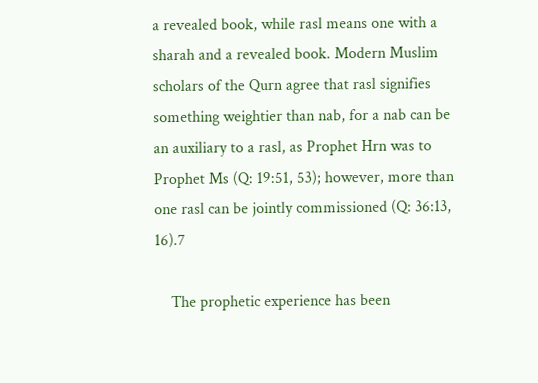a revealed book, while rasl means one with a sharah and a revealed book. Modern Muslim scholars of the Qurn agree that rasl signifies something weightier than nab, for a nab can be an auxiliary to a rasl, as Prophet Hrn was to Prophet Ms (Q: 19:51, 53); however, more than one rasl can be jointly commissioned (Q: 36:13, 16).7

    The prophetic experience has been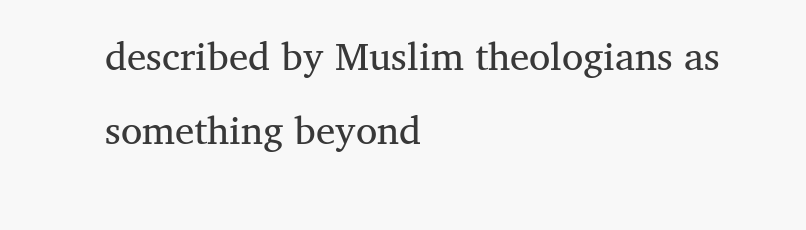described by Muslim theologians as something beyond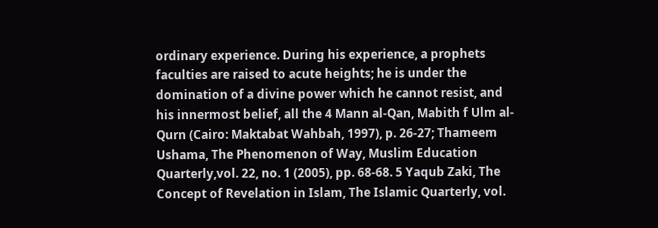ordinary experience. During his experience, a prophets faculties are raised to acute heights; he is under the domination of a divine power which he cannot resist, and his innermost belief, all the 4 Mann al-Qan, Mabith f Ulm al-Qurn (Cairo: Maktabat Wahbah, 1997), p. 26-27; Thameem Ushama, The Phenomenon of Way, Muslim Education Quarterly,vol. 22, no. 1 (2005), pp. 68-68. 5 Yaqub Zaki, The Concept of Revelation in Islam, The Islamic Quarterly, vol.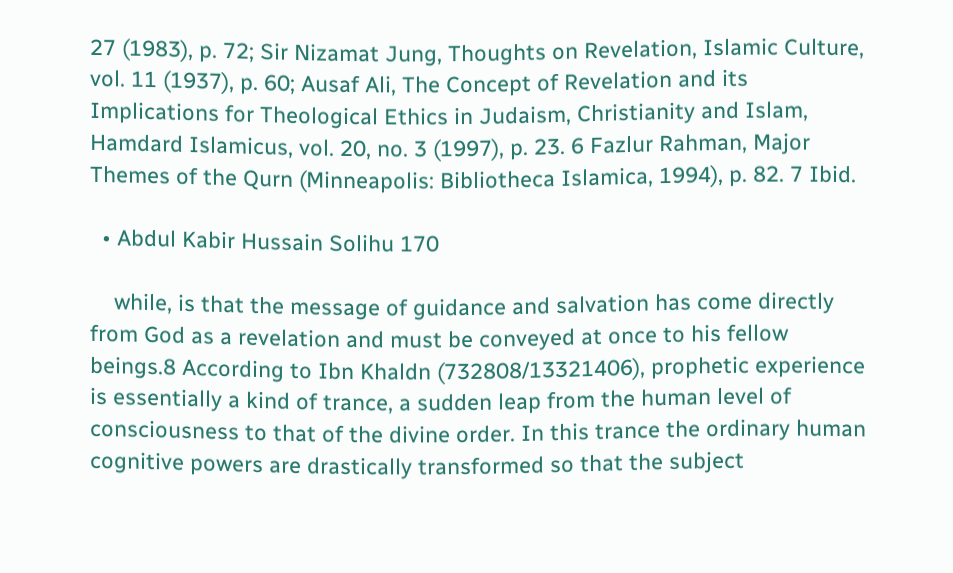27 (1983), p. 72; Sir Nizamat Jung, Thoughts on Revelation, Islamic Culture, vol. 11 (1937), p. 60; Ausaf Ali, The Concept of Revelation and its Implications for Theological Ethics in Judaism, Christianity and Islam, Hamdard Islamicus, vol. 20, no. 3 (1997), p. 23. 6 Fazlur Rahman, Major Themes of the Qurn (Minneapolis: Bibliotheca Islamica, 1994), p. 82. 7 Ibid.

  • Abdul Kabir Hussain Solihu 170

    while, is that the message of guidance and salvation has come directly from God as a revelation and must be conveyed at once to his fellow beings.8 According to Ibn Khaldn (732808/13321406), prophetic experience is essentially a kind of trance, a sudden leap from the human level of consciousness to that of the divine order. In this trance the ordinary human cognitive powers are drastically transformed so that the subject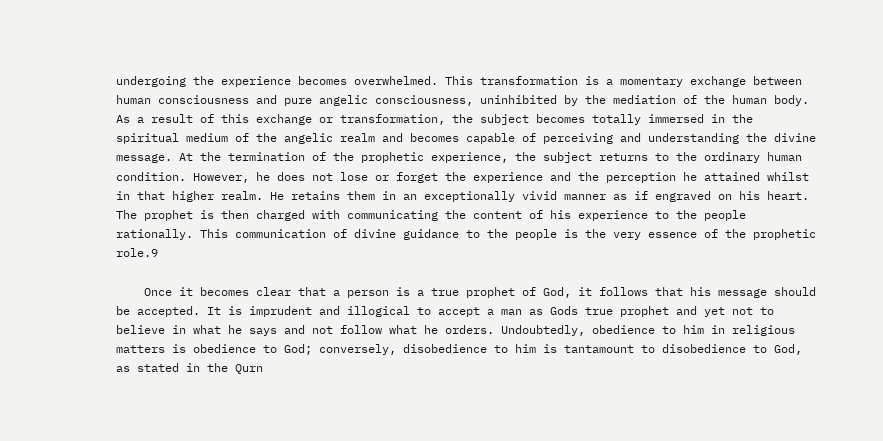undergoing the experience becomes overwhelmed. This transformation is a momentary exchange between human consciousness and pure angelic consciousness, uninhibited by the mediation of the human body. As a result of this exchange or transformation, the subject becomes totally immersed in the spiritual medium of the angelic realm and becomes capable of perceiving and understanding the divine message. At the termination of the prophetic experience, the subject returns to the ordinary human condition. However, he does not lose or forget the experience and the perception he attained whilst in that higher realm. He retains them in an exceptionally vivid manner as if engraved on his heart. The prophet is then charged with communicating the content of his experience to the people rationally. This communication of divine guidance to the people is the very essence of the prophetic role.9

    Once it becomes clear that a person is a true prophet of God, it follows that his message should be accepted. It is imprudent and illogical to accept a man as Gods true prophet and yet not to believe in what he says and not follow what he orders. Undoubtedly, obedience to him in religious matters is obedience to God; conversely, disobedience to him is tantamount to disobedience to God, as stated in the Qurn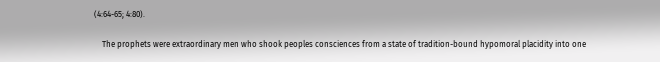(4:64-65; 4:80).

    The prophets were extraordinary men who shook peoples consciences from a state of tradition-bound hypomoral placidity into one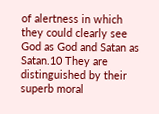of alertness in which they could clearly see God as God and Satan as Satan.10 They are distinguished by their superb moral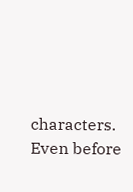characters. Even before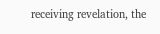receiving revelation, the